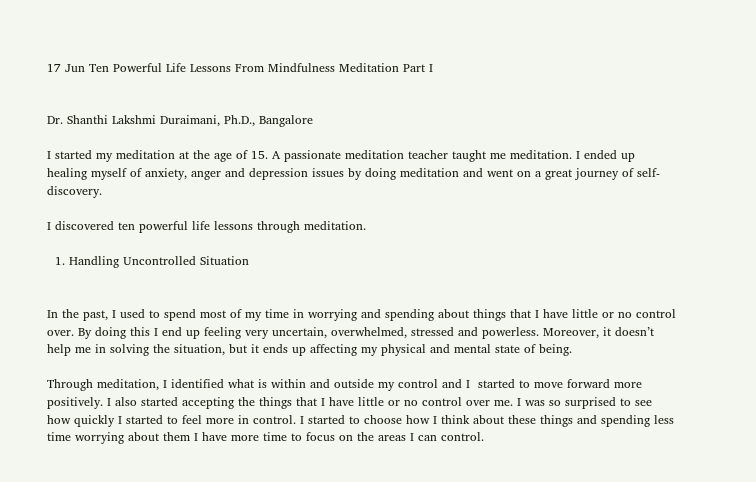17 Jun Ten Powerful Life Lessons From Mindfulness Meditation Part I


Dr. Shanthi Lakshmi Duraimani, Ph.D., Bangalore

I started my meditation at the age of 15. A passionate meditation teacher taught me meditation. I ended up healing myself of anxiety, anger and depression issues by doing meditation and went on a great journey of self-discovery.

I discovered ten powerful life lessons through meditation.

  1. Handling Uncontrolled Situation


In the past, I used to spend most of my time in worrying and spending about things that I have little or no control over. By doing this I end up feeling very uncertain, overwhelmed, stressed and powerless. Moreover, it doesn’t help me in solving the situation, but it ends up affecting my physical and mental state of being.

Through meditation, I identified what is within and outside my control and I  started to move forward more positively. I also started accepting the things that I have little or no control over me. I was so surprised to see how quickly I started to feel more in control. I started to choose how I think about these things and spending less time worrying about them I have more time to focus on the areas I can control.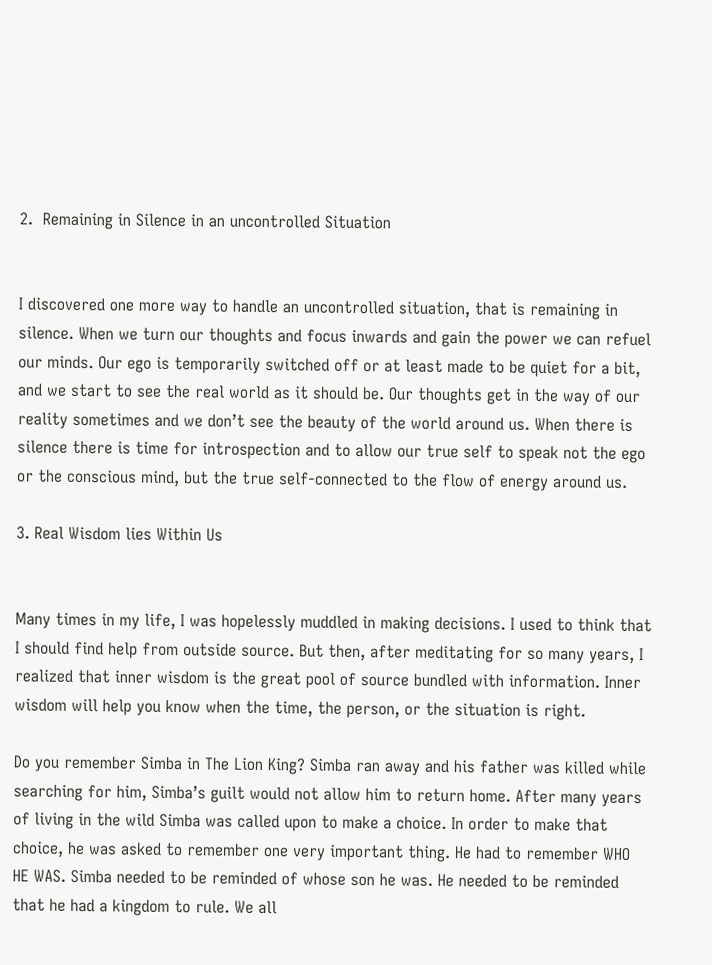2.  Remaining in Silence in an uncontrolled Situation


I discovered one more way to handle an uncontrolled situation, that is remaining in silence. When we turn our thoughts and focus inwards and gain the power we can refuel our minds. Our ego is temporarily switched off or at least made to be quiet for a bit, and we start to see the real world as it should be. Our thoughts get in the way of our reality sometimes and we don’t see the beauty of the world around us. When there is silence there is time for introspection and to allow our true self to speak not the ego or the conscious mind, but the true self-connected to the flow of energy around us.

3. Real Wisdom lies Within Us


Many times in my life, I was hopelessly muddled in making decisions. I used to think that I should find help from outside source. But then, after meditating for so many years, I realized that inner wisdom is the great pool of source bundled with information. Inner wisdom will help you know when the time, the person, or the situation is right.

Do you remember Simba in The Lion King? Simba ran away and his father was killed while searching for him, Simba’s guilt would not allow him to return home. After many years of living in the wild Simba was called upon to make a choice. In order to make that choice, he was asked to remember one very important thing. He had to remember WHO HE WAS. Simba needed to be reminded of whose son he was. He needed to be reminded that he had a kingdom to rule. We all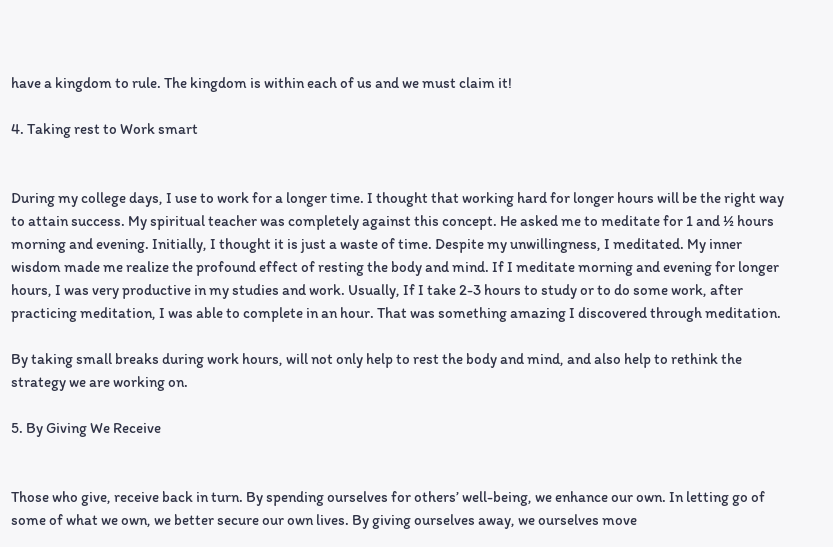have a kingdom to rule. The kingdom is within each of us and we must claim it!

4. Taking rest to Work smart


During my college days, I use to work for a longer time. I thought that working hard for longer hours will be the right way to attain success. My spiritual teacher was completely against this concept. He asked me to meditate for 1 and ½ hours morning and evening. Initially, I thought it is just a waste of time. Despite my unwillingness, I meditated. My inner wisdom made me realize the profound effect of resting the body and mind. If I meditate morning and evening for longer hours, I was very productive in my studies and work. Usually, If I take 2-3 hours to study or to do some work, after practicing meditation, I was able to complete in an hour. That was something amazing I discovered through meditation.

By taking small breaks during work hours, will not only help to rest the body and mind, and also help to rethink the strategy we are working on.

5. By Giving We Receive


Those who give, receive back in turn. By spending ourselves for others’ well-being, we enhance our own. In letting go of some of what we own, we better secure our own lives. By giving ourselves away, we ourselves move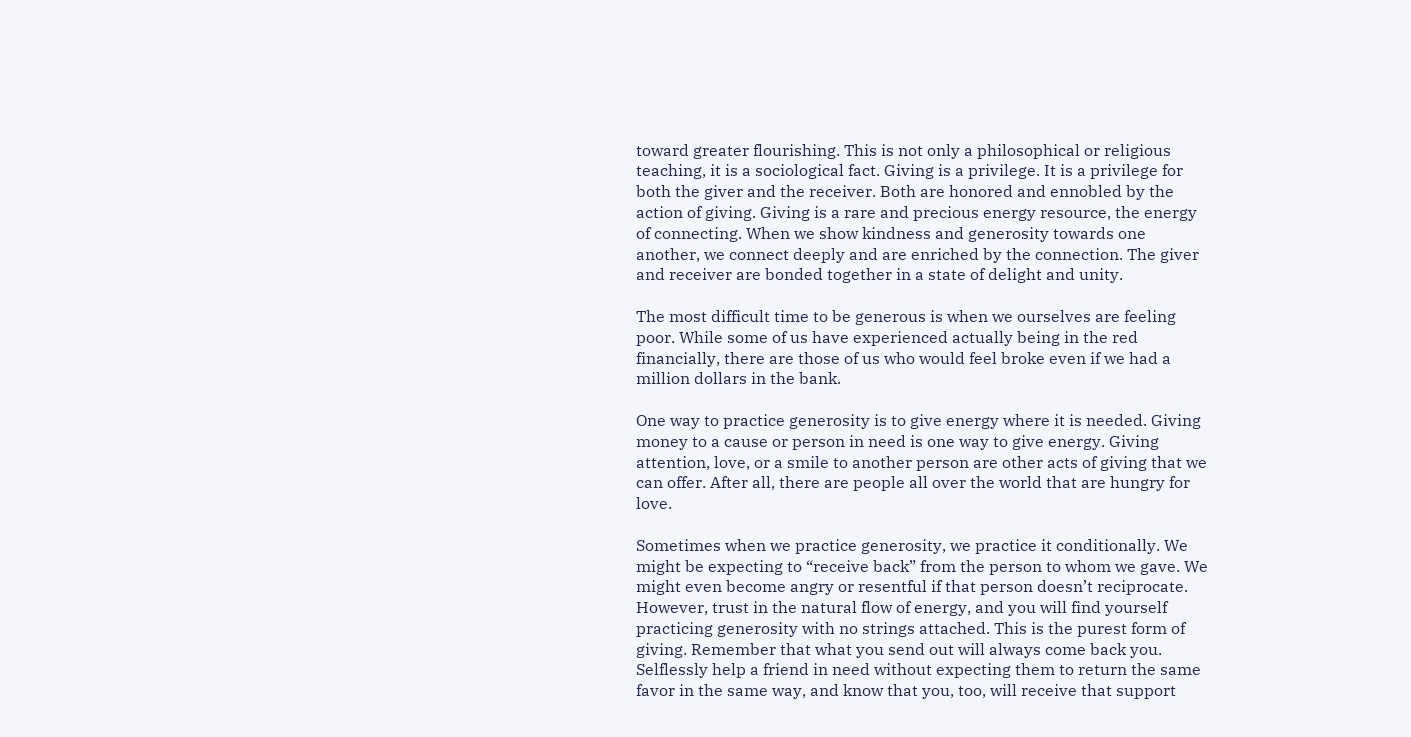toward greater flourishing. This is not only a philosophical or religious teaching, it is a sociological fact. Giving is a privilege. It is a privilege for both the giver and the receiver. Both are honored and ennobled by the action of giving. Giving is a rare and precious energy resource, the energy of connecting. When we show kindness and generosity towards one another, we connect deeply and are enriched by the connection. The giver and receiver are bonded together in a state of delight and unity.

The most difficult time to be generous is when we ourselves are feeling poor. While some of us have experienced actually being in the red financially, there are those of us who would feel broke even if we had a million dollars in the bank.

One way to practice generosity is to give energy where it is needed. Giving money to a cause or person in need is one way to give energy. Giving attention, love, or a smile to another person are other acts of giving that we can offer. After all, there are people all over the world that are hungry for love.

Sometimes when we practice generosity, we practice it conditionally. We might be expecting to “receive back” from the person to whom we gave. We might even become angry or resentful if that person doesn’t reciprocate. However, trust in the natural flow of energy, and you will find yourself practicing generosity with no strings attached. This is the purest form of giving. Remember that what you send out will always come back you. Selflessly help a friend in need without expecting them to return the same favor in the same way, and know that you, too, will receive that support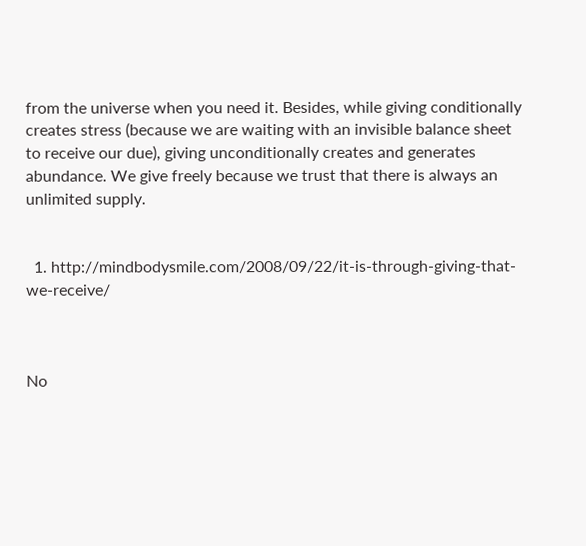from the universe when you need it. Besides, while giving conditionally creates stress (because we are waiting with an invisible balance sheet to receive our due), giving unconditionally creates and generates abundance. We give freely because we trust that there is always an unlimited supply.


  1. http://mindbodysmile.com/2008/09/22/it-is-through-giving-that-we-receive/



No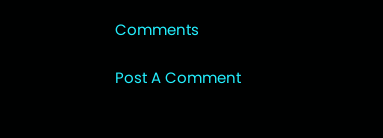Comments

Post A Comment